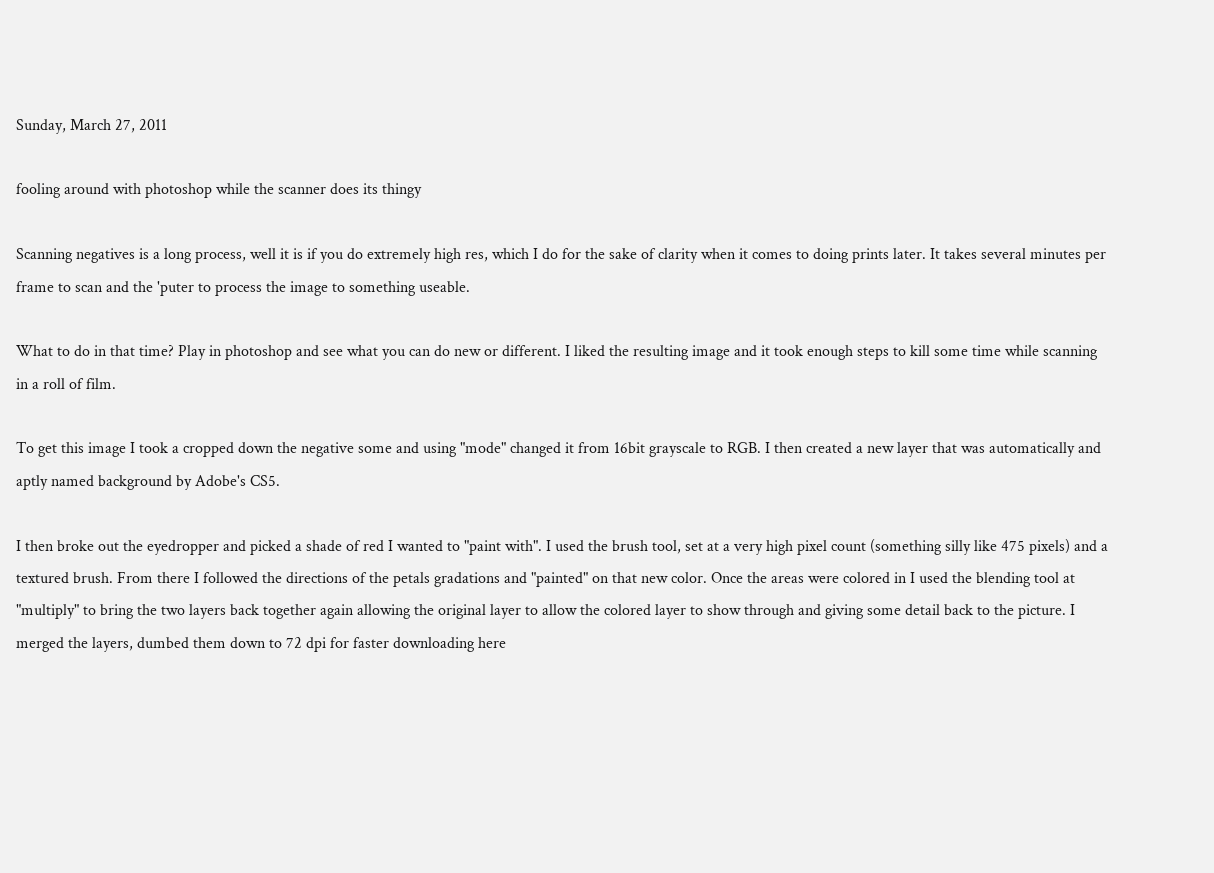Sunday, March 27, 2011

fooling around with photoshop while the scanner does its thingy

Scanning negatives is a long process, well it is if you do extremely high res, which I do for the sake of clarity when it comes to doing prints later. It takes several minutes per frame to scan and the 'puter to process the image to something useable.

What to do in that time? Play in photoshop and see what you can do new or different. I liked the resulting image and it took enough steps to kill some time while scanning in a roll of film.

To get this image I took a cropped down the negative some and using "mode" changed it from 16bit grayscale to RGB. I then created a new layer that was automatically and aptly named background by Adobe's CS5.

I then broke out the eyedropper and picked a shade of red I wanted to "paint with". I used the brush tool, set at a very high pixel count (something silly like 475 pixels) and a textured brush. From there I followed the directions of the petals gradations and "painted" on that new color. Once the areas were colored in I used the blending tool at "multiply" to bring the two layers back together again allowing the original layer to allow the colored layer to show through and giving some detail back to the picture. I merged the layers, dumbed them down to 72 dpi for faster downloading here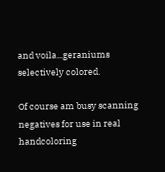and voila...geraniums selectively colored.

Of course am busy scanning negatives for use in real handcoloring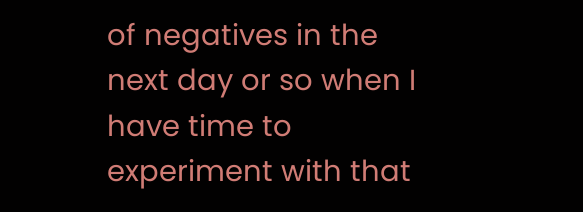of negatives in the next day or so when I have time to experiment with that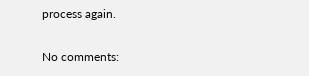process again.

No comments: